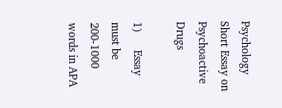Psychology Short Essay on Psychoactive Drugs

1)      Essay must be 200-1000 words in APA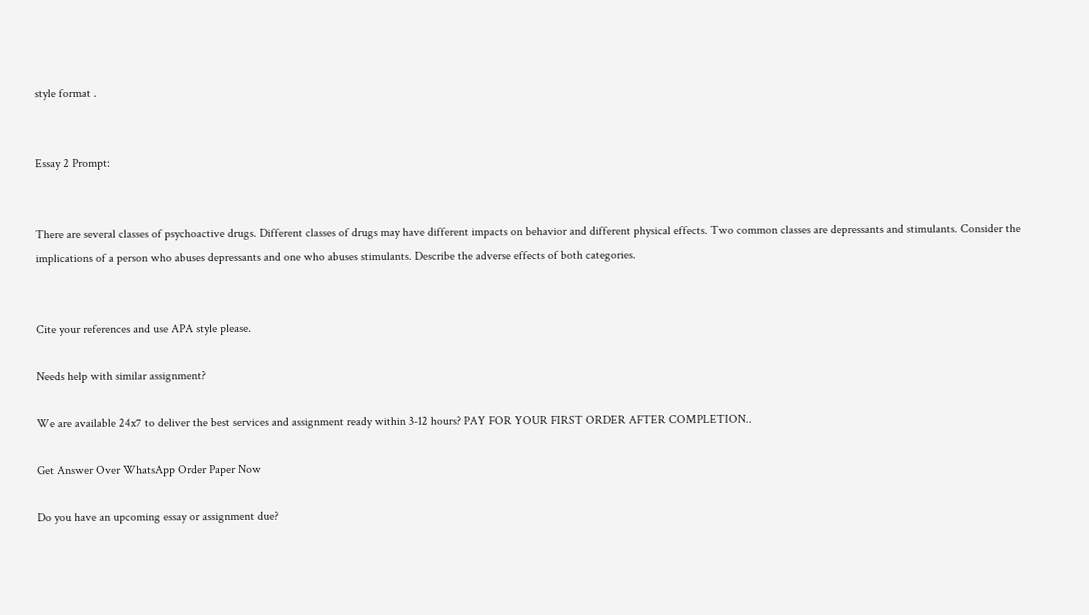style format .


Essay 2 Prompt:


There are several classes of psychoactive drugs. Different classes of drugs may have different impacts on behavior and different physical effects. Two common classes are depressants and stimulants. Consider the implications of a person who abuses depressants and one who abuses stimulants. Describe the adverse effects of both categories.


Cite your references and use APA style please.

Needs help with similar assignment?

We are available 24x7 to deliver the best services and assignment ready within 3-12 hours? PAY FOR YOUR FIRST ORDER AFTER COMPLETION..

Get Answer Over WhatsApp Order Paper Now

Do you have an upcoming essay or assignment due?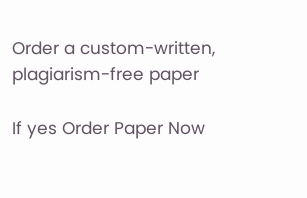Order a custom-written, plagiarism-free paper

If yes Order Paper Now